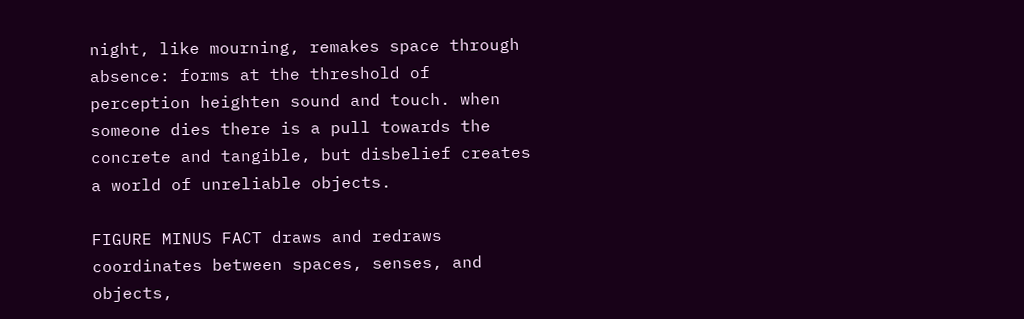night, like mourning, remakes space through absence: forms at the threshold of perception heighten sound and touch. when someone dies there is a pull towards the concrete and tangible, but disbelief creates a world of unreliable objects.

FIGURE MINUS FACT draws and redraws coordinates between spaces, senses, and objects,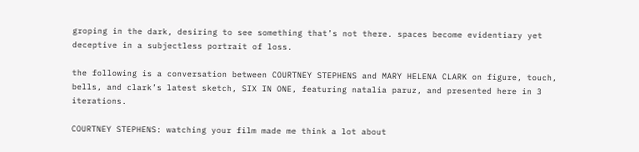groping in the dark, desiring to see something that’s not there. spaces become evidentiary yet deceptive in a subjectless portrait of loss.

the following is a conversation between COURTNEY STEPHENS and MARY HELENA CLARK on figure, touch, bells, and clark’s latest sketch, SIX IN ONE, featuring natalia paruz, and presented here in 3 iterations.

COURTNEY STEPHENS: watching your film made me think a lot about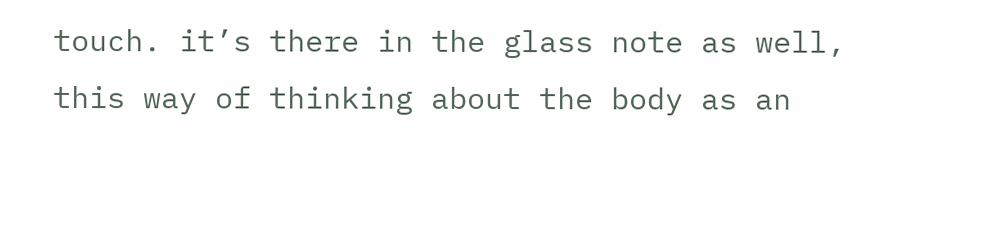touch. it’s there in the glass note as well, this way of thinking about the body as an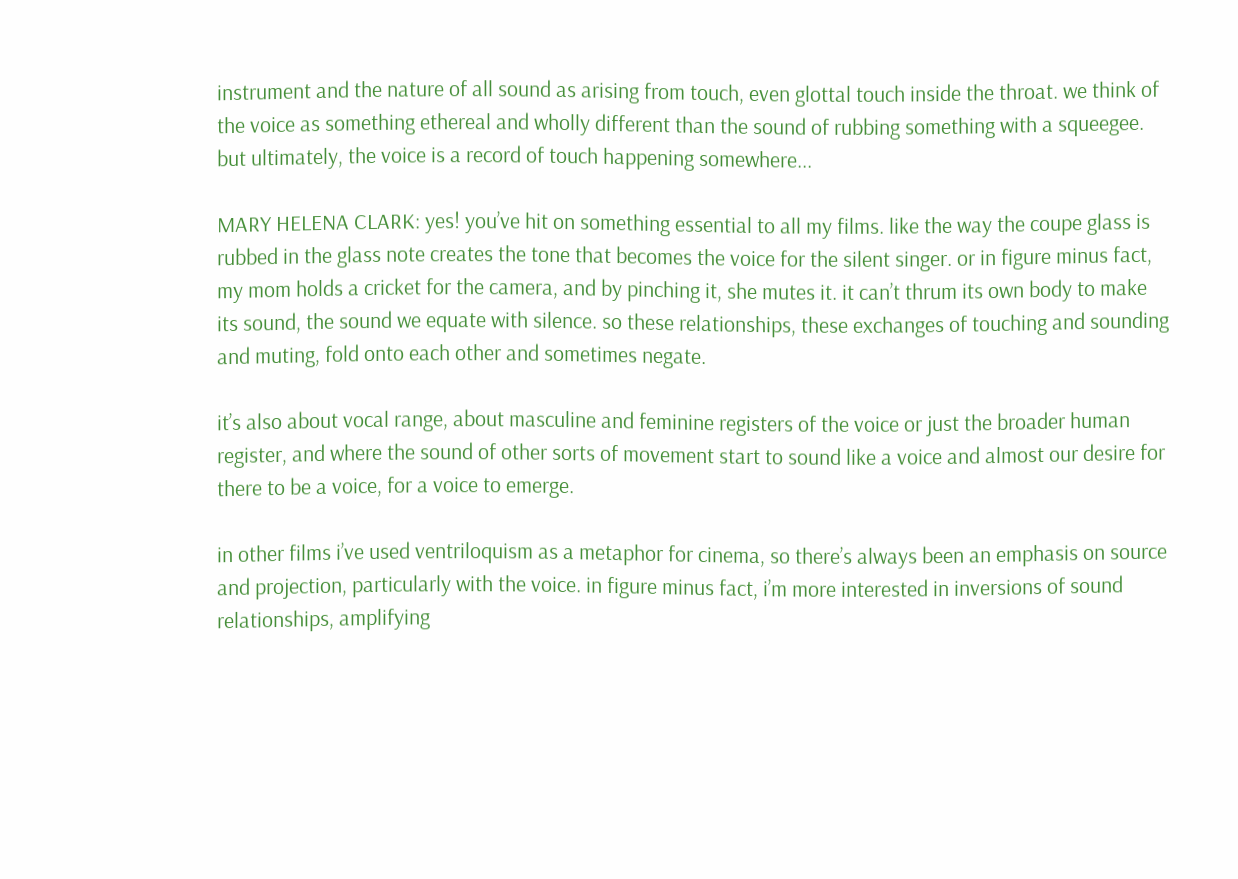instrument and the nature of all sound as arising from touch, even glottal touch inside the throat. we think of the voice as something ethereal and wholly different than the sound of rubbing something with a squeegee. but ultimately, the voice is a record of touch happening somewhere...

MARY HELENA CLARK: yes! you’ve hit on something essential to all my films. like the way the coupe glass is rubbed in the glass note creates the tone that becomes the voice for the silent singer. or in figure minus fact, my mom holds a cricket for the camera, and by pinching it, she mutes it. it can’t thrum its own body to make its sound, the sound we equate with silence. so these relationships, these exchanges of touching and sounding and muting, fold onto each other and sometimes negate.

it’s also about vocal range, about masculine and feminine registers of the voice or just the broader human register, and where the sound of other sorts of movement start to sound like a voice and almost our desire for there to be a voice, for a voice to emerge.

in other films i’ve used ventriloquism as a metaphor for cinema, so there’s always been an emphasis on source and projection, particularly with the voice. in figure minus fact, i’m more interested in inversions of sound relationships, amplifying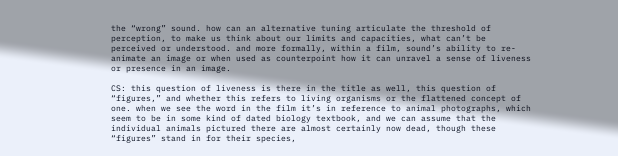the “wrong” sound. how can an alternative tuning articulate the threshold of perception, to make us think about our limits and capacities, what can’t be perceived or understood. and more formally, within a film, sound’s ability to re-animate an image or when used as counterpoint how it can unravel a sense of liveness or presence in an image.

CS: this question of liveness is there in the title as well, this question of “figures,” and whether this refers to living organisms or the flattened concept of one. when we see the word in the film it’s in reference to animal photographs, which seem to be in some kind of dated biology textbook, and we can assume that the individual animals pictured there are almost certainly now dead, though these “figures” stand in for their species,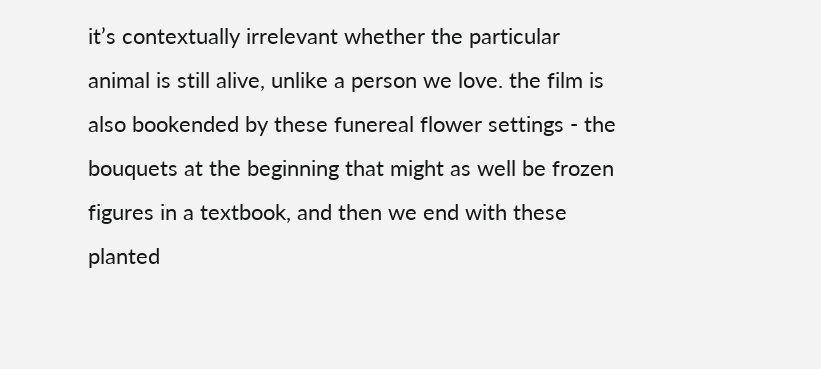it’s contextually irrelevant whether the particular animal is still alive, unlike a person we love. the film is also bookended by these funereal flower settings - the bouquets at the beginning that might as well be frozen figures in a textbook, and then we end with these planted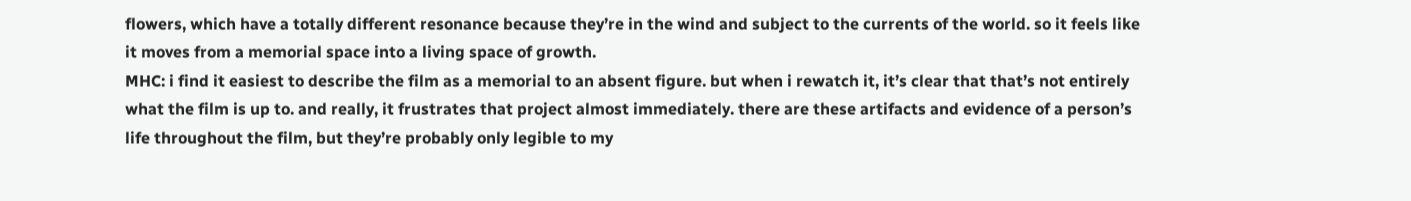flowers, which have a totally different resonance because they’re in the wind and subject to the currents of the world. so it feels like it moves from a memorial space into a living space of growth.
MHC: i find it easiest to describe the film as a memorial to an absent figure. but when i rewatch it, it’s clear that that’s not entirely what the film is up to. and really, it frustrates that project almost immediately. there are these artifacts and evidence of a person’s life throughout the film, but they’re probably only legible to my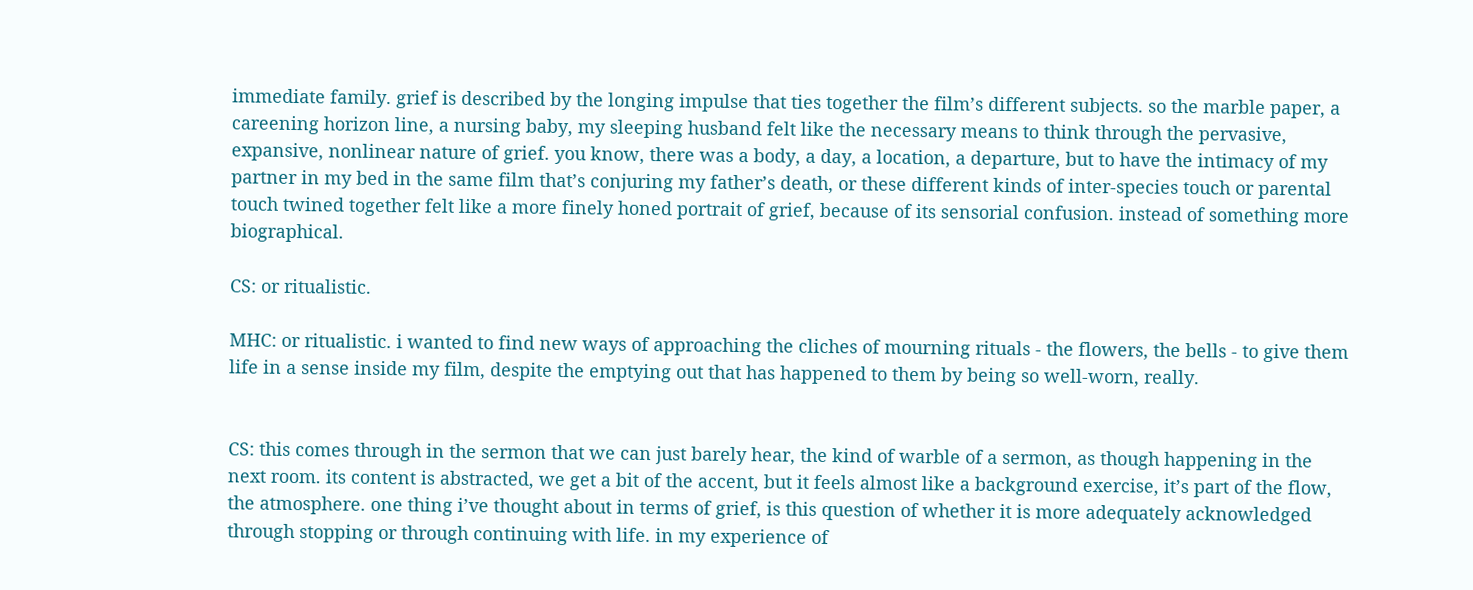immediate family. grief is described by the longing impulse that ties together the film’s different subjects. so the marble paper, a careening horizon line, a nursing baby, my sleeping husband felt like the necessary means to think through the pervasive, expansive, nonlinear nature of grief. you know, there was a body, a day, a location, a departure, but to have the intimacy of my partner in my bed in the same film that’s conjuring my father’s death, or these different kinds of inter-species touch or parental touch twined together felt like a more finely honed portrait of grief, because of its sensorial confusion. instead of something more biographical.

CS: or ritualistic.

MHC: or ritualistic. i wanted to find new ways of approaching the cliches of mourning rituals - the flowers, the bells - to give them life in a sense inside my film, despite the emptying out that has happened to them by being so well-worn, really.


CS: this comes through in the sermon that we can just barely hear, the kind of warble of a sermon, as though happening in the next room. its content is abstracted, we get a bit of the accent, but it feels almost like a background exercise, it’s part of the flow, the atmosphere. one thing i’ve thought about in terms of grief, is this question of whether it is more adequately acknowledged through stopping or through continuing with life. in my experience of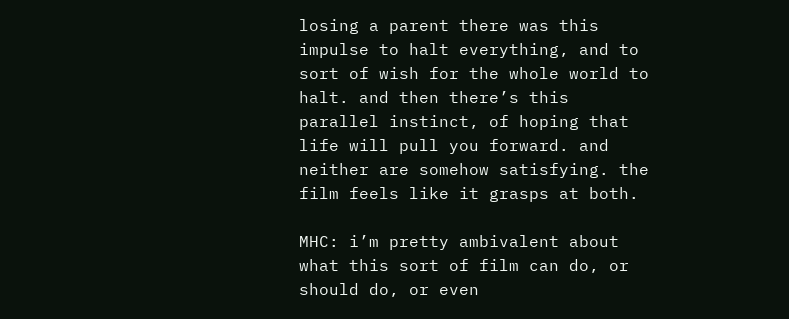losing a parent there was this impulse to halt everything, and to sort of wish for the whole world to halt. and then there’s this parallel instinct, of hoping that life will pull you forward. and neither are somehow satisfying. the film feels like it grasps at both.

MHC: i’m pretty ambivalent about what this sort of film can do, or should do, or even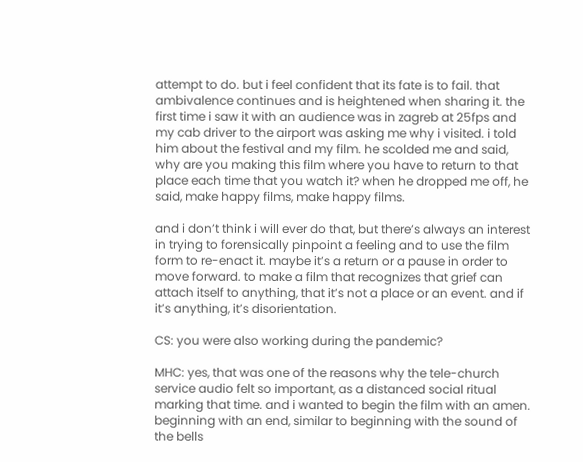attempt to do. but i feel confident that its fate is to fail. that ambivalence continues and is heightened when sharing it. the first time i saw it with an audience was in zagreb at 25fps and my cab driver to the airport was asking me why i visited. i told him about the festival and my film. he scolded me and said, why are you making this film where you have to return to that place each time that you watch it? when he dropped me off, he said, make happy films, make happy films.

and i don’t think i will ever do that, but there’s always an interest in trying to forensically pinpoint a feeling and to use the film form to re-enact it. maybe it’s a return or a pause in order to move forward. to make a film that recognizes that grief can attach itself to anything, that it’s not a place or an event. and if it’s anything, it’s disorientation.

CS: you were also working during the pandemic?

MHC: yes, that was one of the reasons why the tele-church service audio felt so important, as a distanced social ritual marking that time. and i wanted to begin the film with an amen. beginning with an end, similar to beginning with the sound of the bells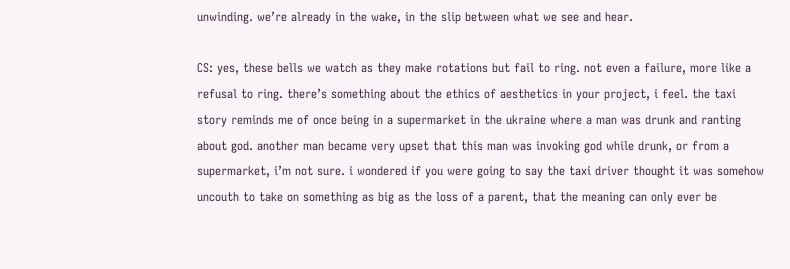unwinding. we’re already in the wake, in the slip between what we see and hear.

CS: yes, these bells we watch as they make rotations but fail to ring. not even a failure, more like a refusal to ring. there’s something about the ethics of aesthetics in your project, i feel. the taxi story reminds me of once being in a supermarket in the ukraine where a man was drunk and ranting about god. another man became very upset that this man was invoking god while drunk, or from a supermarket, i’m not sure. i wondered if you were going to say the taxi driver thought it was somehow uncouth to take on something as big as the loss of a parent, that the meaning can only ever be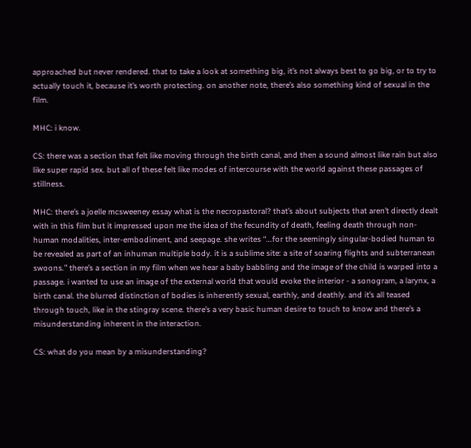approached but never rendered. that to take a look at something big, it’s not always best to go big, or to try to actually touch it, because it’s worth protecting. on another note, there’s also something kind of sexual in the film.

MHC: i know.

CS: there was a section that felt like moving through the birth canal, and then a sound almost like rain but also like super rapid sex. but all of these felt like modes of intercourse with the world against these passages of stillness.

MHC: there’s a joelle mcsweeney essay what is the necropastoral? that’s about subjects that aren’t directly dealt with in this film but it impressed upon me the idea of the fecundity of death, feeling death through non-human modalities, inter-embodiment, and seepage. she writes “...for the seemingly singular-bodied human to be revealed as part of an inhuman multiple body. it is a sublime site: a site of soaring flights and subterranean swoons.” there’s a section in my film when we hear a baby babbling and the image of the child is warped into a passage. i wanted to use an image of the external world that would evoke the interior - a sonogram, a larynx, a birth canal. the blurred distinction of bodies is inherently sexual, earthly, and deathly. and it’s all teased through touch, like in the stingray scene. there’s a very basic human desire to touch to know and there’s a misunderstanding inherent in the interaction.

CS: what do you mean by a misunderstanding?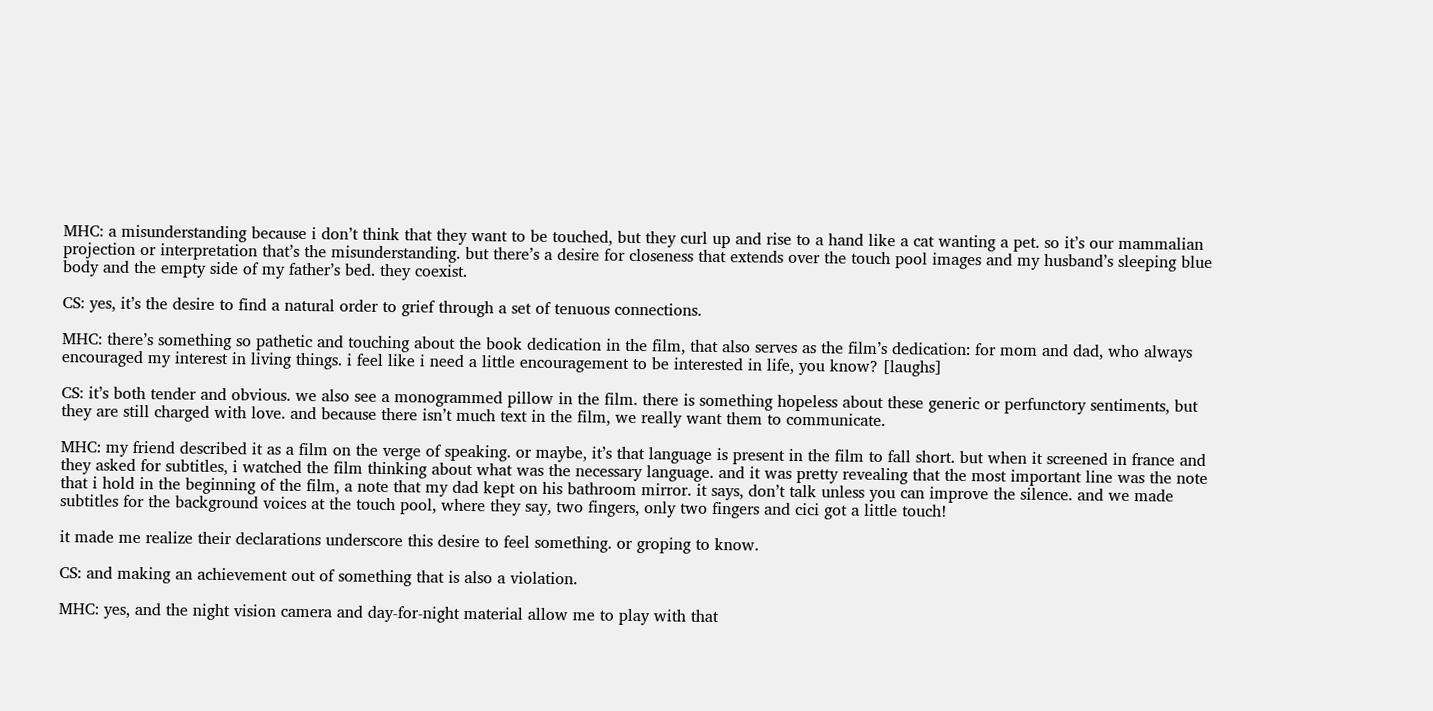MHC: a misunderstanding because i don’t think that they want to be touched, but they curl up and rise to a hand like a cat wanting a pet. so it’s our mammalian projection or interpretation that’s the misunderstanding. but there’s a desire for closeness that extends over the touch pool images and my husband’s sleeping blue body and the empty side of my father’s bed. they coexist.

CS: yes, it’s the desire to find a natural order to grief through a set of tenuous connections.

MHC: there’s something so pathetic and touching about the book dedication in the film, that also serves as the film’s dedication: for mom and dad, who always encouraged my interest in living things. i feel like i need a little encouragement to be interested in life, you know? [laughs]

CS: it’s both tender and obvious. we also see a monogrammed pillow in the film. there is something hopeless about these generic or perfunctory sentiments, but they are still charged with love. and because there isn’t much text in the film, we really want them to communicate.

MHC: my friend described it as a film on the verge of speaking. or maybe, it’s that language is present in the film to fall short. but when it screened in france and they asked for subtitles, i watched the film thinking about what was the necessary language. and it was pretty revealing that the most important line was the note that i hold in the beginning of the film, a note that my dad kept on his bathroom mirror. it says, don’t talk unless you can improve the silence. and we made subtitles for the background voices at the touch pool, where they say, two fingers, only two fingers and cici got a little touch!

it made me realize their declarations underscore this desire to feel something. or groping to know.

CS: and making an achievement out of something that is also a violation.

MHC: yes, and the night vision camera and day-for-night material allow me to play with that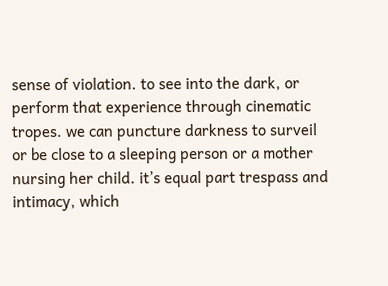sense of violation. to see into the dark, or perform that experience through cinematic tropes. we can puncture darkness to surveil or be close to a sleeping person or a mother nursing her child. it’s equal part trespass and intimacy, which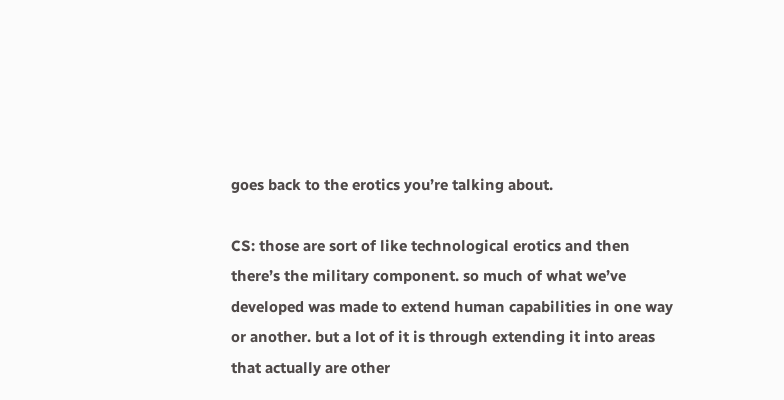goes back to the erotics you’re talking about.

CS: those are sort of like technological erotics and then there’s the military component. so much of what we’ve developed was made to extend human capabilities in one way or another. but a lot of it is through extending it into areas that actually are other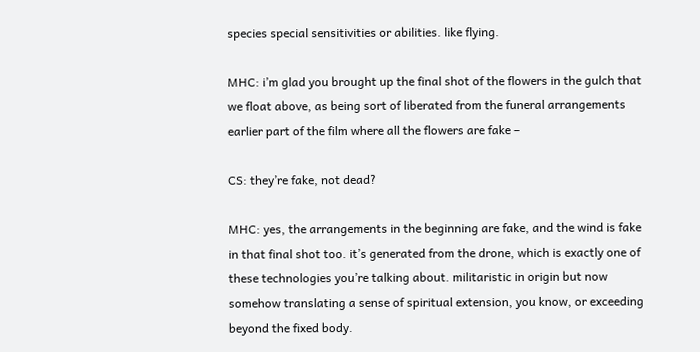species special sensitivities or abilities. like flying.

MHC: i’m glad you brought up the final shot of the flowers in the gulch that we float above, as being sort of liberated from the funeral arrangements earlier part of the film where all the flowers are fake –

CS: they’re fake, not dead?

MHC: yes, the arrangements in the beginning are fake, and the wind is fake in that final shot too. it’s generated from the drone, which is exactly one of these technologies you’re talking about. militaristic in origin but now somehow translating a sense of spiritual extension, you know, or exceeding beyond the fixed body.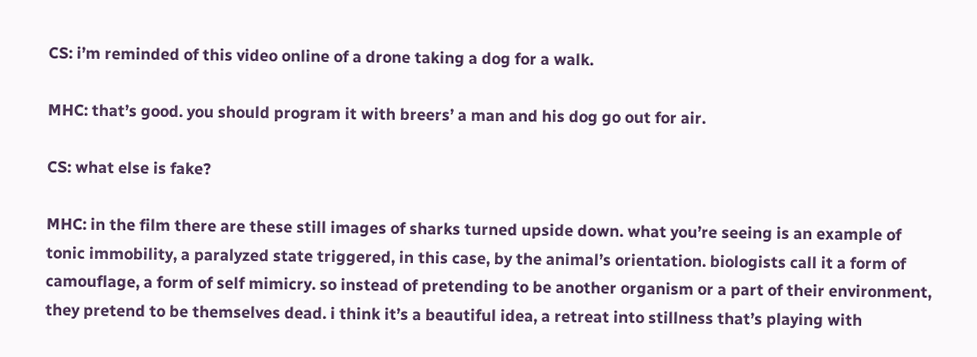CS: i’m reminded of this video online of a drone taking a dog for a walk.

MHC: that’s good. you should program it with breers’ a man and his dog go out for air.

CS: what else is fake?

MHC: in the film there are these still images of sharks turned upside down. what you’re seeing is an example of tonic immobility, a paralyzed state triggered, in this case, by the animal’s orientation. biologists call it a form of camouflage, a form of self mimicry. so instead of pretending to be another organism or a part of their environment, they pretend to be themselves dead. i think it’s a beautiful idea, a retreat into stillness that’s playing with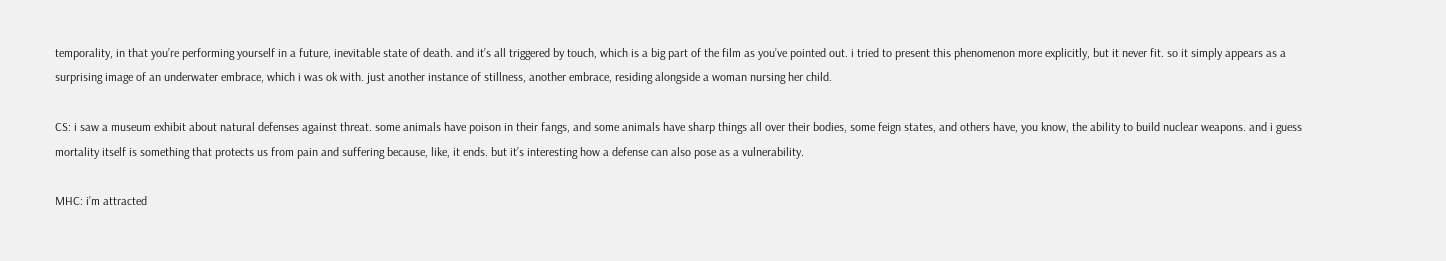temporality, in that you’re performing yourself in a future, inevitable state of death. and it’s all triggered by touch, which is a big part of the film as you’ve pointed out. i tried to present this phenomenon more explicitly, but it never fit. so it simply appears as a surprising image of an underwater embrace, which i was ok with. just another instance of stillness, another embrace, residing alongside a woman nursing her child.

CS: i saw a museum exhibit about natural defenses against threat. some animals have poison in their fangs, and some animals have sharp things all over their bodies, some feign states, and others have, you know, the ability to build nuclear weapons. and i guess mortality itself is something that protects us from pain and suffering because, like, it ends. but it’s interesting how a defense can also pose as a vulnerability.

MHC: i’m attracted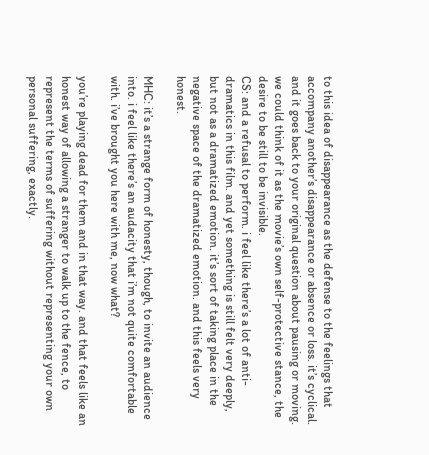to this idea of disappearance as the defense to the feelings that accompany another’s disappearance or absence or loss. it’s cyclical. and it goes back to your original question about pausing or moving. we could think of it as the movie’s own self-protective stance, the desire to be still to be invisible.
CS: and a refusal to perform. i feel like there’s a lot of anti-dramatics in this film. and yet something is still felt very deeply, but not as a dramatized emotion. it’s sort of taking place in the negative space of the dramatized emotion. and this feels very honest.

MHC: it’s a strange form of honesty, though, to invite an audience into. i feel like there’s an audacity that i’m not quite comfortable with. i’ve brought you here with me, now what?

you’re playing dead for them and in that way. and that feels like an honest way of allowing a stranger to walk up to the fence, to represent the terms of suffering without representing your own personal suffering, exactly.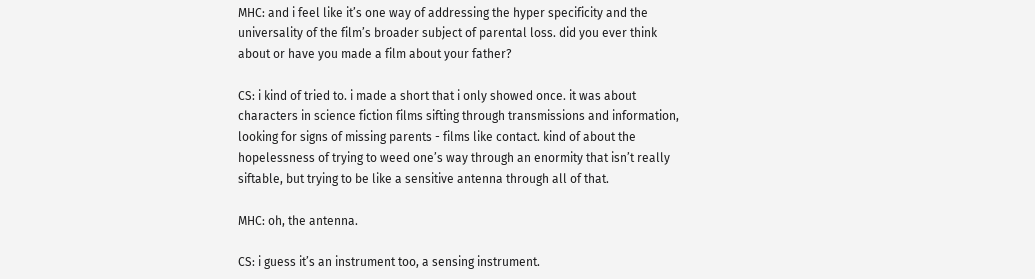MHC: and i feel like it’s one way of addressing the hyper specificity and the universality of the film’s broader subject of parental loss. did you ever think about or have you made a film about your father?

CS: i kind of tried to. i made a short that i only showed once. it was about characters in science fiction films sifting through transmissions and information, looking for signs of missing parents - films like contact. kind of about the hopelessness of trying to weed one’s way through an enormity that isn’t really siftable, but trying to be like a sensitive antenna through all of that.

MHC: oh, the antenna.

CS: i guess it’s an instrument too, a sensing instrument.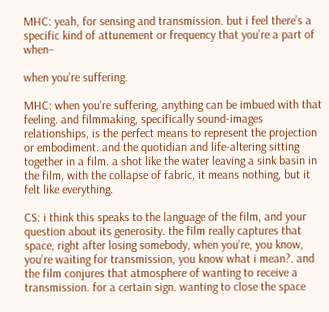MHC: yeah, for sensing and transmission. but i feel there’s a specific kind of attunement or frequency that you’re a part of when–

when you’re suffering.

MHC: when you’re suffering, anything can be imbued with that feeling. and filmmaking, specifically sound-images relationships, is the perfect means to represent the projection or embodiment. and the quotidian and life-altering sitting together in a film. a shot like the water leaving a sink basin in the film, with the collapse of fabric, it means nothing, but it felt like everything.

CS: i think this speaks to the language of the film, and your question about its generosity. the film really captures that space, right after losing somebody, when you’re, you know, you’re waiting for transmission, you know what i mean?. and the film conjures that atmosphere of wanting to receive a transmission. for a certain sign. wanting to close the space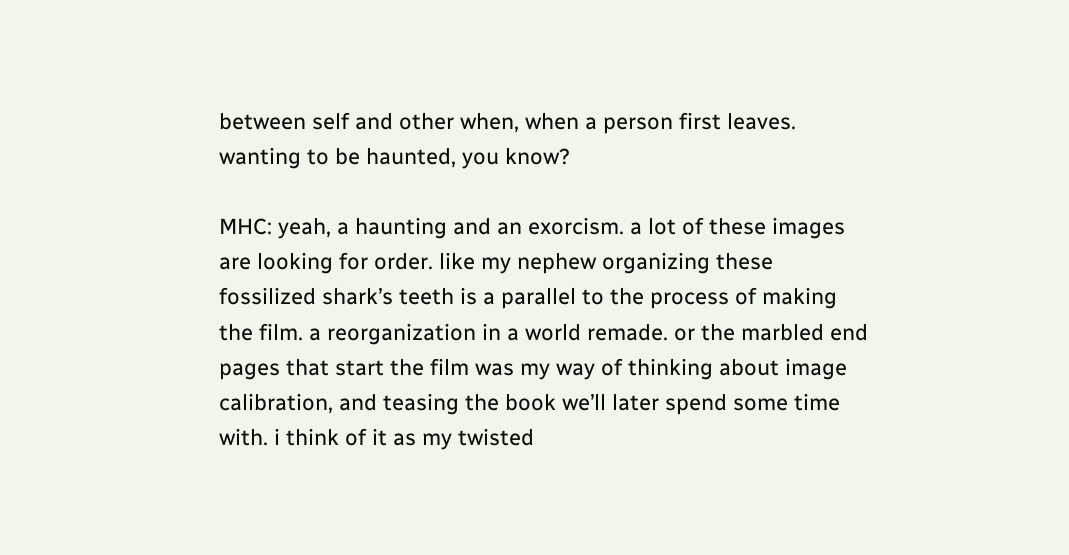between self and other when, when a person first leaves. wanting to be haunted, you know?

MHC: yeah, a haunting and an exorcism. a lot of these images are looking for order. like my nephew organizing these fossilized shark’s teeth is a parallel to the process of making the film. a reorganization in a world remade. or the marbled end pages that start the film was my way of thinking about image calibration, and teasing the book we’ll later spend some time with. i think of it as my twisted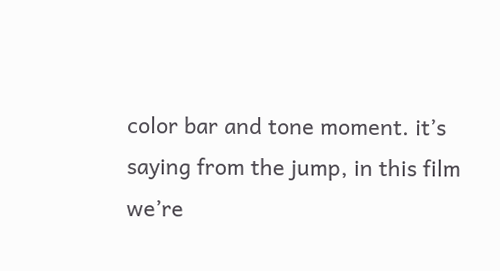color bar and tone moment. it’s saying from the jump, in this film we’re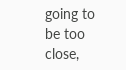going to be too close,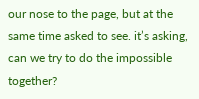our nose to the page, but at the same time asked to see. it’s asking, can we try to do the impossible together?